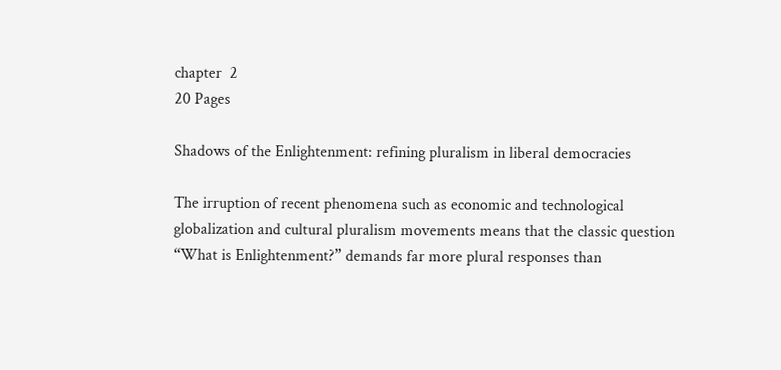chapter  2
20 Pages

Shadows of the Enlightenment: refining pluralism in liberal democracies

The irruption of recent phenomena such as economic and technological globalization and cultural pluralism movements means that the classic question “What is Enlightenment?” demands far more plural responses than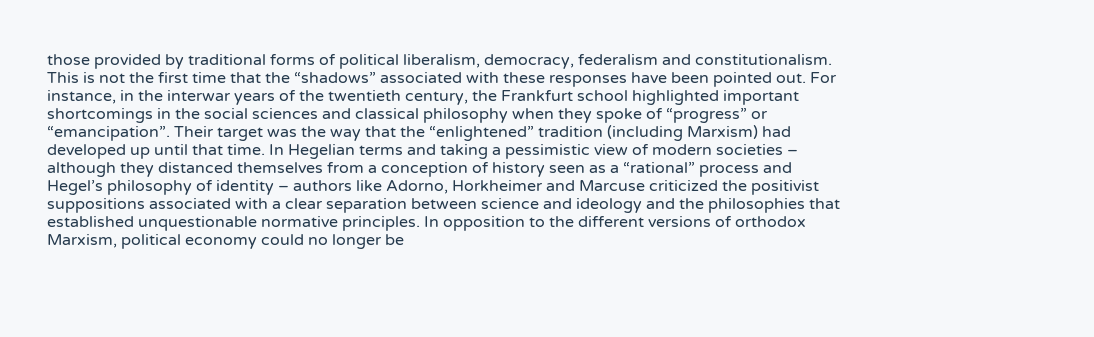those provided by traditional forms of political liberalism, democracy, federalism and constitutionalism. This is not the first time that the “shadows” associated with these responses have been pointed out. For instance, in the interwar years of the twentieth century, the Frankfurt school highlighted important shortcomings in the social sciences and classical philosophy when they spoke of “progress” or “emancipation”. Their target was the way that the “enlightened” tradition (including Marxism) had developed up until that time. In Hegelian terms and taking a pessimistic view of modern societies – although they distanced themselves from a conception of history seen as a “rational” process and Hegel’s philosophy of identity – authors like Adorno, Horkheimer and Marcuse criticized the positivist suppositions associated with a clear separation between science and ideology and the philosophies that established unquestionable normative principles. In opposition to the different versions of orthodox Marxism, political economy could no longer be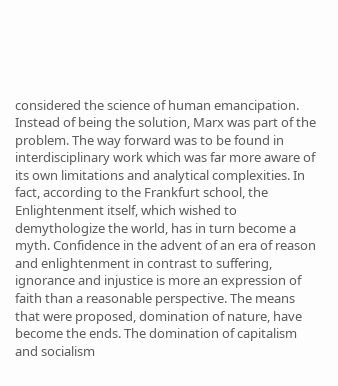considered the science of human emancipation. Instead of being the solution, Marx was part of the problem. The way forward was to be found in interdisciplinary work which was far more aware of its own limitations and analytical complexities. In fact, according to the Frankfurt school, the Enlightenment itself, which wished to demythologize the world, has in turn become a myth. Confidence in the advent of an era of reason and enlightenment in contrast to suffering, ignorance and injustice is more an expression of faith than a reasonable perspective. The means that were proposed, domination of nature, have become the ends. The domination of capitalism and socialism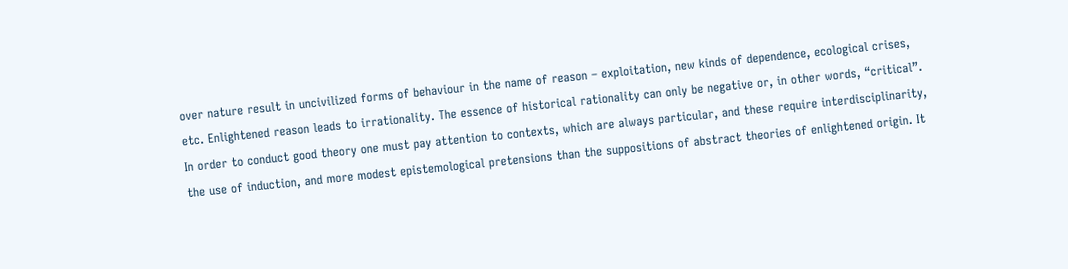over nature result in uncivilized forms of behaviour in the name of reason – exploitation, new kinds of dependence, ecological crises, etc. Enlightened reason leads to irrationality. The essence of historical rationality can only be negative or, in other words, “critical”. In order to conduct good theory one must pay attention to contexts, which are always particular, and these require interdisciplinarity, the use of induction, and more modest epistemological pretensions than the suppositions of abstract theories of enlightened origin. It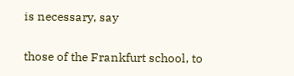is necessary, say

those of the Frankfurt school, to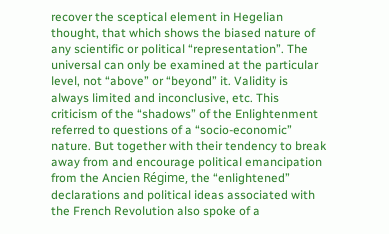recover the sceptical element in Hegelian thought, that which shows the biased nature of any scientific or political “representation”. The universal can only be examined at the particular level, not “above” or “beyond” it. Validity is always limited and inconclusive, etc. This criticism of the “shadows” of the Enlightenment referred to questions of a “socio-economic” nature. But together with their tendency to break away from and encourage political emancipation from the Ancien Régime, the “enlightened” declarations and political ideas associated with the French Revolution also spoke of a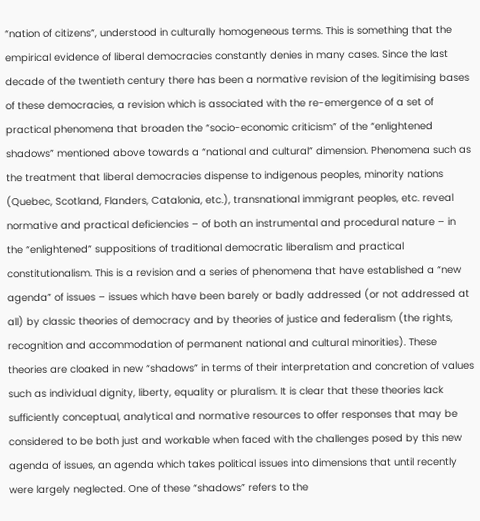“nation of citizens”, understood in culturally homogeneous terms. This is something that the empirical evidence of liberal democracies constantly denies in many cases. Since the last decade of the twentieth century there has been a normative revision of the legitimising bases of these democracies, a revision which is associated with the re-emergence of a set of practical phenomena that broaden the “socio-economic criticism” of the “enlightened shadows” mentioned above towards a “national and cultural” dimension. Phenomena such as the treatment that liberal democracies dispense to indigenous peoples, minority nations (Quebec, Scotland, Flanders, Catalonia, etc.), transnational immigrant peoples, etc. reveal normative and practical deficiencies – of both an instrumental and procedural nature – in the “enlightened” suppositions of traditional democratic liberalism and practical constitutionalism. This is a revision and a series of phenomena that have established a “new agenda” of issues – issues which have been barely or badly addressed (or not addressed at all) by classic theories of democracy and by theories of justice and federalism (the rights, recognition and accommodation of permanent national and cultural minorities). These theories are cloaked in new “shadows” in terms of their interpretation and concretion of values such as individual dignity, liberty, equality or pluralism. It is clear that these theories lack sufficiently conceptual, analytical and normative resources to offer responses that may be considered to be both just and workable when faced with the challenges posed by this new agenda of issues, an agenda which takes political issues into dimensions that until recently were largely neglected. One of these “shadows” refers to the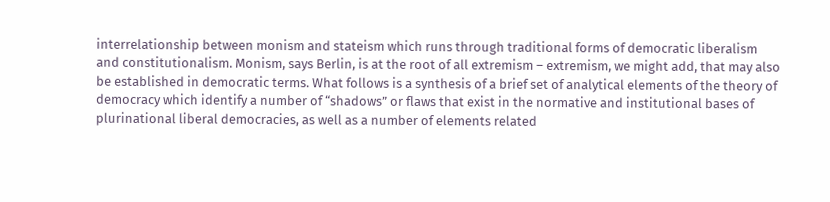interrelationship between monism and stateism which runs through traditional forms of democratic liberalism and constitutionalism. Monism, says Berlin, is at the root of all extremism – extremism, we might add, that may also be established in democratic terms. What follows is a synthesis of a brief set of analytical elements of the theory of democracy which identify a number of “shadows” or flaws that exist in the normative and institutional bases of plurinational liberal democracies, as well as a number of elements related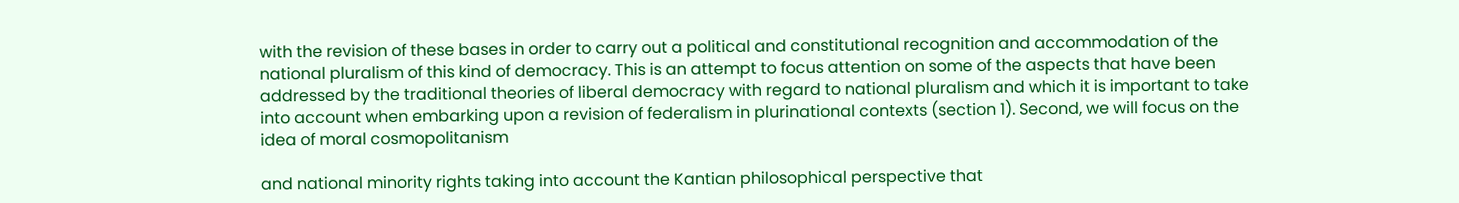with the revision of these bases in order to carry out a political and constitutional recognition and accommodation of the national pluralism of this kind of democracy. This is an attempt to focus attention on some of the aspects that have been addressed by the traditional theories of liberal democracy with regard to national pluralism and which it is important to take into account when embarking upon a revision of federalism in plurinational contexts (section 1). Second, we will focus on the idea of moral cosmopolitanism

and national minority rights taking into account the Kantian philosophical perspective that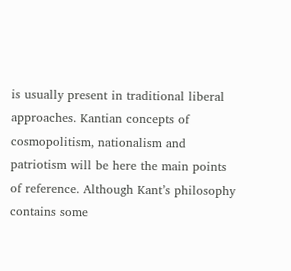is usually present in traditional liberal approaches. Kantian concepts of cosmopolitism, nationalism and patriotism will be here the main points of reference. Although Kant’s philosophy contains some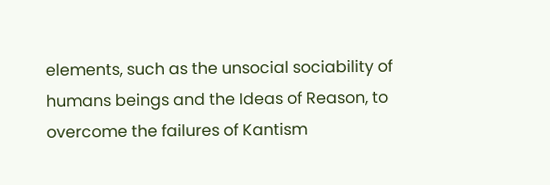elements, such as the unsocial sociability of humans beings and the Ideas of Reason, to overcome the failures of Kantism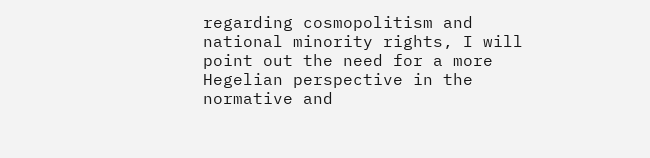regarding cosmopolitism and national minority rights, I will point out the need for a more Hegelian perspective in the normative and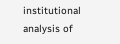institutional analysis of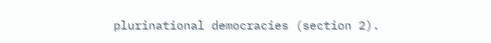plurinational democracies (section 2).